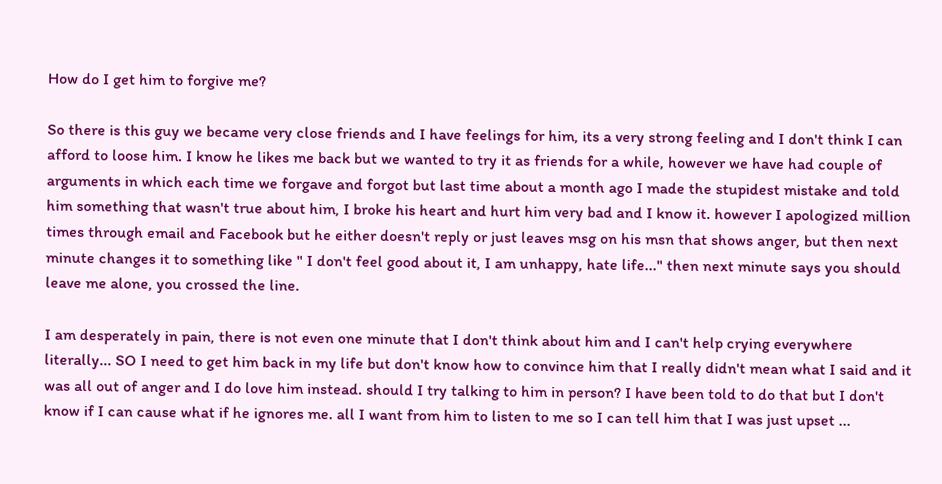How do I get him to forgive me?

So there is this guy we became very close friends and I have feelings for him, its a very strong feeling and I don't think I can afford to loose him. I know he likes me back but we wanted to try it as friends for a while, however we have had couple of arguments in which each time we forgave and forgot but last time about a month ago I made the stupidest mistake and told him something that wasn't true about him, I broke his heart and hurt him very bad and I know it. however I apologized million times through email and Facebook but he either doesn't reply or just leaves msg on his msn that shows anger, but then next minute changes it to something like " I don't feel good about it, I am unhappy, hate life..." then next minute says you should leave me alone, you crossed the line.

I am desperately in pain, there is not even one minute that I don't think about him and I can't help crying everywhere literally... SO I need to get him back in my life but don't know how to convince him that I really didn't mean what I said and it was all out of anger and I do love him instead. should I try talking to him in person? I have been told to do that but I don't know if I can cause what if he ignores me. all I want from him to listen to me so I can tell him that I was just upset ...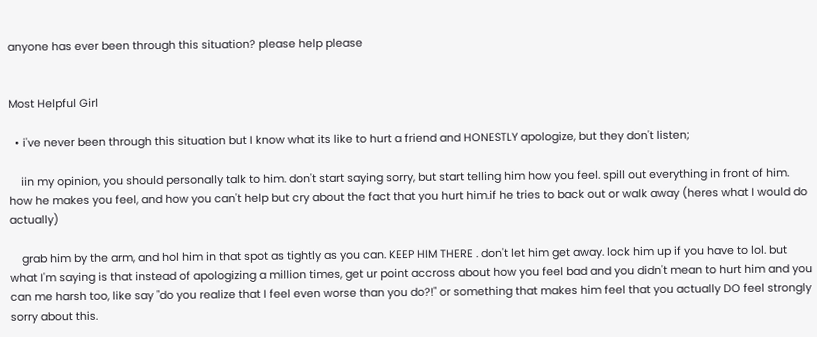anyone has ever been through this situation? please help please


Most Helpful Girl

  • i've never been through this situation but I know what its like to hurt a friend and HONESTLY apologize, but they don't listen;

    iin my opinion, you should personally talk to him. don't start saying sorry, but start telling him how you feel. spill out everything in front of him. how he makes you feel, and how you can't help but cry about the fact that you hurt him.if he tries to back out or walk away (heres what I would do actually)

    grab him by the arm, and hol him in that spot as tightly as you can. KEEP HIM THERE . don't let him get away. lock him up if you have to lol. but what I'm saying is that instead of apologizing a million times, get ur point accross about how you feel bad and you didn't mean to hurt him and you can me harsh too, like say "do you realize that I feel even worse than you do?!" or something that makes him feel that you actually DO feel strongly sorry about this.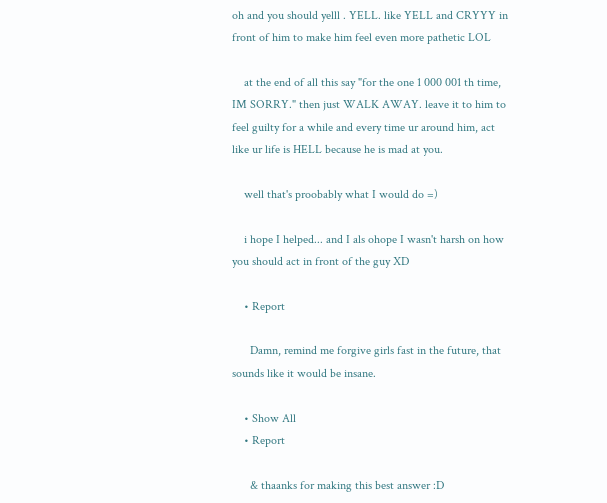oh and you should yelll . YELL. like YELL and CRYYY in front of him to make him feel even more pathetic LOL

    at the end of all this say "for the one 1 000 001 th time, IM SORRY." then just WALK AWAY. leave it to him to feel guilty for a while and every time ur around him, act like ur life is HELL because he is mad at you.

    well that's proobably what I would do =)

    i hope I helped... and I als ohope I wasn't harsh on how you should act in front of the guy XD

    • Report

      Damn, remind me forgive girls fast in the future, that sounds like it would be insane.

    • Show All
    • Report

      & thaanks for making this best answer :D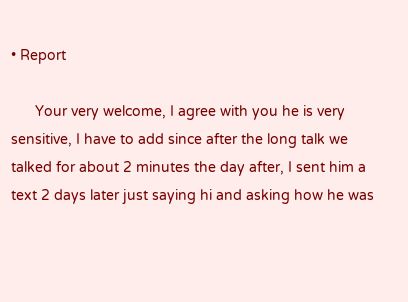• Report

      Your very welcome, I agree with you he is very sensitive, I have to add since after the long talk we talked for about 2 minutes the day after, I sent him a text 2 days later just saying hi and asking how he was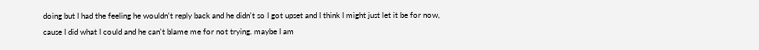doing but I had the feeling he wouldn't reply back and he didn't so I got upset and I think I might just let it be for now, cause I did what I could and he can't blame me for not trying. maybe I am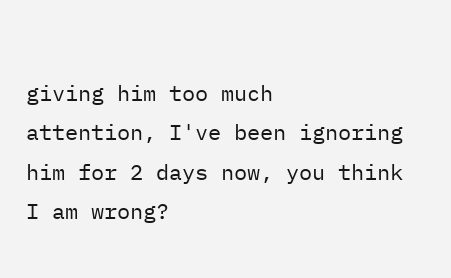giving him too much attention, I've been ignoring him for 2 days now, you think I am wrong?